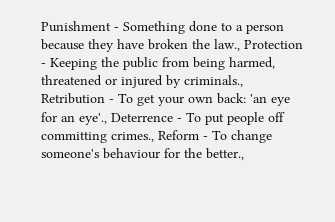Punishment - Something done to a person because they have broken the law., Protection - Keeping the public from being harmed, threatened or injured by criminals., Retribution - To get your own back: 'an eye for an eye'., Deterrence - To put people off committing crimes., Reform - To change someone's behaviour for the better.,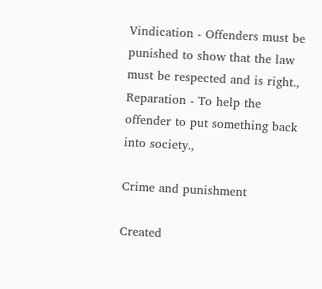Vindication - Offenders must be punished to show that the law must be respected and is right., Reparation - To help the offender to put something back into society.,

Crime and punishment

Created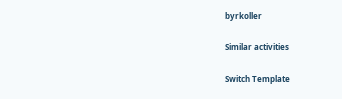byrkoller

Similar activities

Switch Template